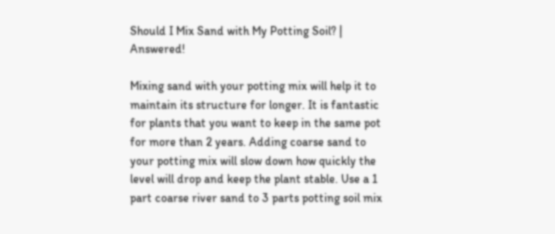Should I Mix Sand with My Potting Soil? | Answered!

Mixing sand with your potting mix will help it to maintain its structure for longer. It is fantastic for plants that you want to keep in the same pot for more than 2 years. Adding coarse sand to your potting mix will slow down how quickly the level will drop and keep the plant stable. Use a 1 part coarse river sand to 3 parts potting soil mix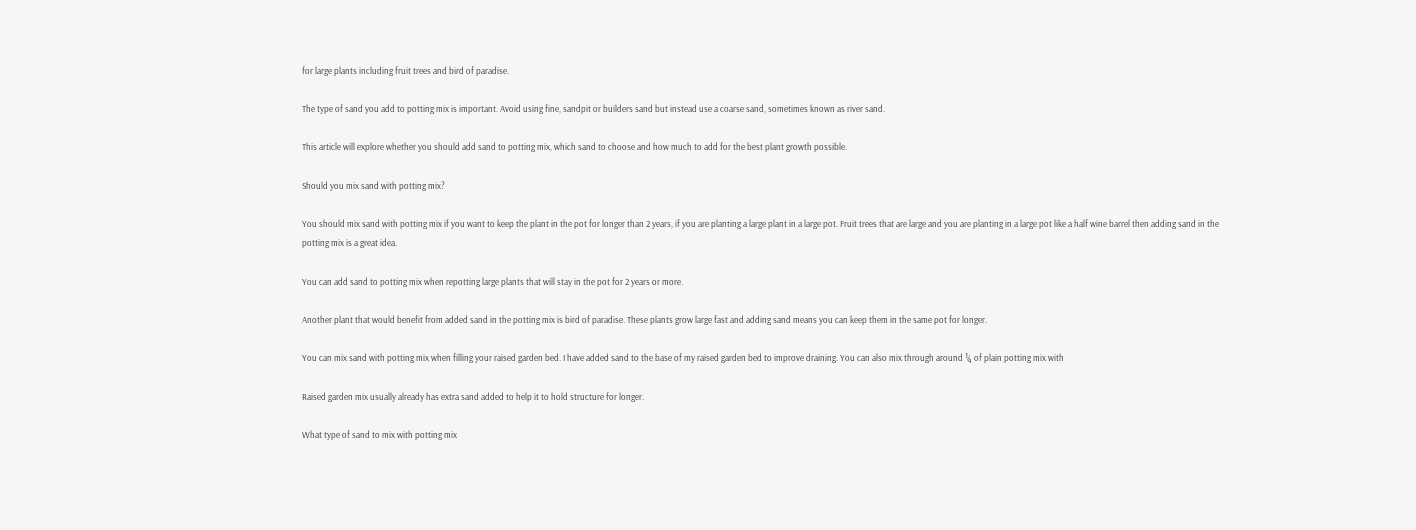for large plants including fruit trees and bird of paradise.

The type of sand you add to potting mix is important. Avoid using fine, sandpit or builders sand but instead use a coarse sand, sometimes known as river sand.

This article will explore whether you should add sand to potting mix, which sand to choose and how much to add for the best plant growth possible.

Should you mix sand with potting mix?

You should mix sand with potting mix if you want to keep the plant in the pot for longer than 2 years, if you are planting a large plant in a large pot. Fruit trees that are large and you are planting in a large pot like a half wine barrel then adding sand in the potting mix is a great idea.

You can add sand to potting mix when repotting large plants that will stay in the pot for 2 years or more.

Another plant that would benefit from added sand in the potting mix is bird of paradise. These plants grow large fast and adding sand means you can keep them in the same pot for longer.

You can mix sand with potting mix when filling your raised garden bed. I have added sand to the base of my raised garden bed to improve draining. You can also mix through around ¼ of plain potting mix with

Raised garden mix usually already has extra sand added to help it to hold structure for longer.

What type of sand to mix with potting mix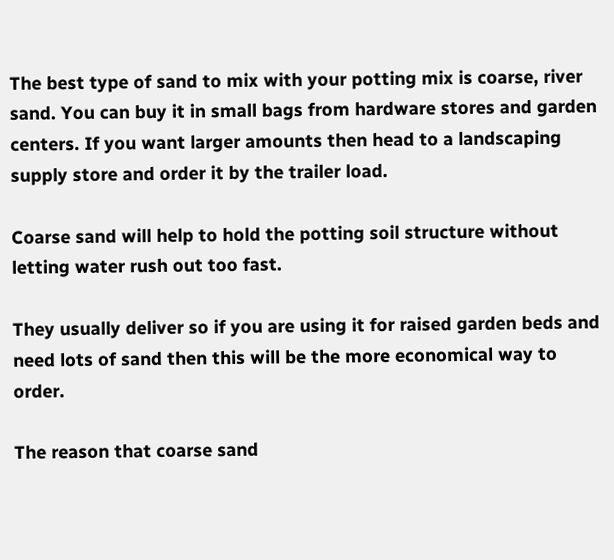The best type of sand to mix with your potting mix is coarse, river sand. You can buy it in small bags from hardware stores and garden centers. If you want larger amounts then head to a landscaping supply store and order it by the trailer load.

Coarse sand will help to hold the potting soil structure without letting water rush out too fast.

They usually deliver so if you are using it for raised garden beds and need lots of sand then this will be the more economical way to order.

The reason that coarse sand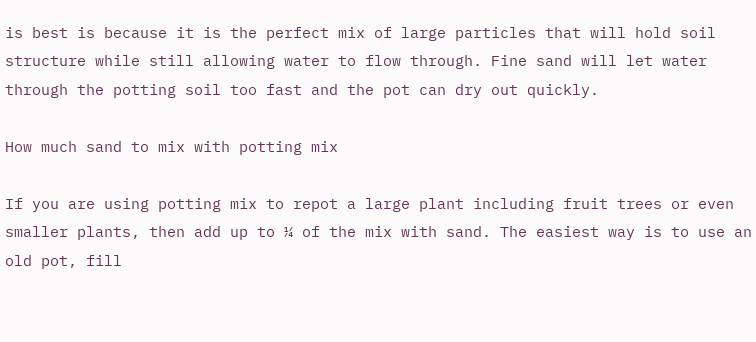is best is because it is the perfect mix of large particles that will hold soil structure while still allowing water to flow through. Fine sand will let water through the potting soil too fast and the pot can dry out quickly.

How much sand to mix with potting mix

If you are using potting mix to repot a large plant including fruit trees or even smaller plants, then add up to ¼ of the mix with sand. The easiest way is to use an old pot, fill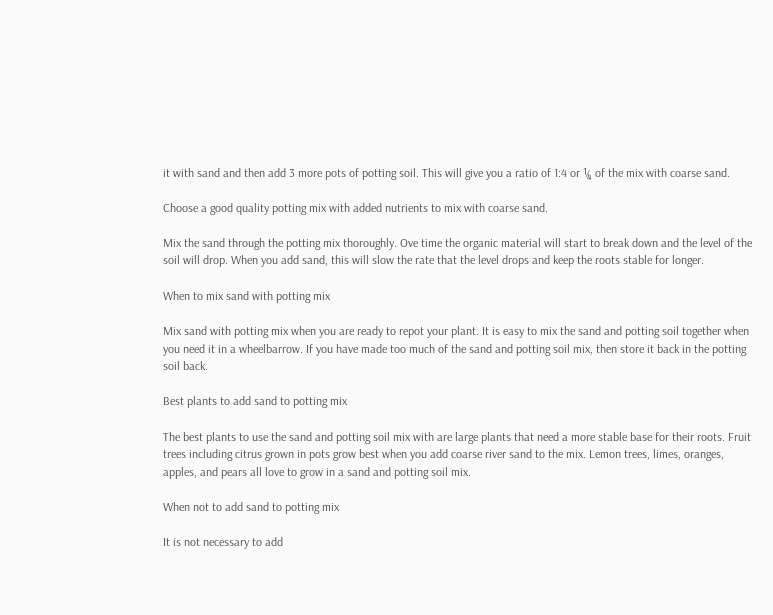it with sand and then add 3 more pots of potting soil. This will give you a ratio of 1:4 or ¼ of the mix with coarse sand.

Choose a good quality potting mix with added nutrients to mix with coarse sand.

Mix the sand through the potting mix thoroughly. Ove time the organic material will start to break down and the level of the soil will drop. When you add sand, this will slow the rate that the level drops and keep the roots stable for longer.

When to mix sand with potting mix

Mix sand with potting mix when you are ready to repot your plant. It is easy to mix the sand and potting soil together when you need it in a wheelbarrow. If you have made too much of the sand and potting soil mix, then store it back in the potting soil back.

Best plants to add sand to potting mix

The best plants to use the sand and potting soil mix with are large plants that need a more stable base for their roots. Fruit trees including citrus grown in pots grow best when you add coarse river sand to the mix. Lemon trees, limes, oranges, apples, and pears all love to grow in a sand and potting soil mix.

When not to add sand to potting mix

It is not necessary to add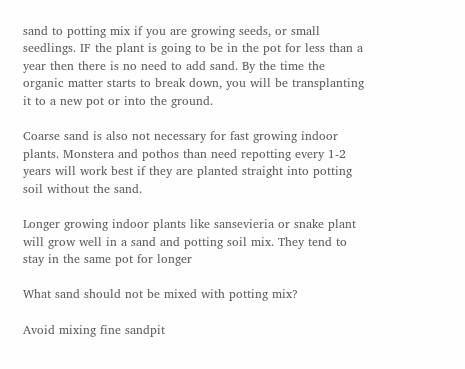sand to potting mix if you are growing seeds, or small seedlings. IF the plant is going to be in the pot for less than a year then there is no need to add sand. By the time the organic matter starts to break down, you will be transplanting it to a new pot or into the ground.

Coarse sand is also not necessary for fast growing indoor plants. Monstera and pothos than need repotting every 1-2 years will work best if they are planted straight into potting soil without the sand.

Longer growing indoor plants like sansevieria or snake plant will grow well in a sand and potting soil mix. They tend to stay in the same pot for longer

What sand should not be mixed with potting mix?

Avoid mixing fine sandpit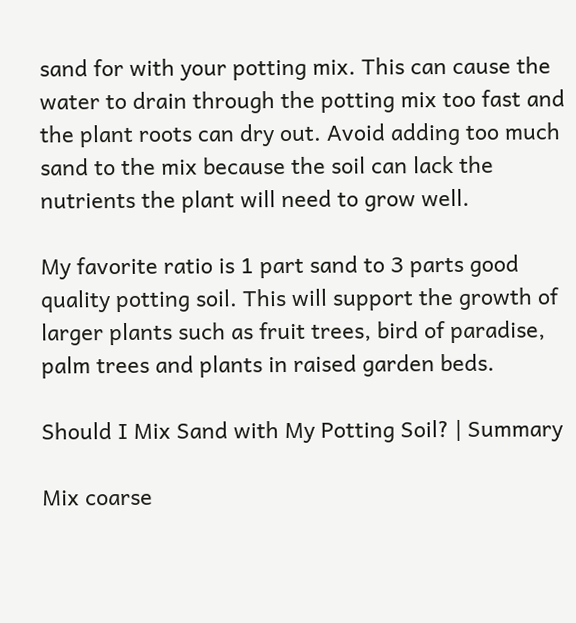sand for with your potting mix. This can cause the water to drain through the potting mix too fast and the plant roots can dry out. Avoid adding too much sand to the mix because the soil can lack the nutrients the plant will need to grow well.

My favorite ratio is 1 part sand to 3 parts good quality potting soil. This will support the growth of larger plants such as fruit trees, bird of paradise, palm trees and plants in raised garden beds.

Should I Mix Sand with My Potting Soil? | Summary

Mix coarse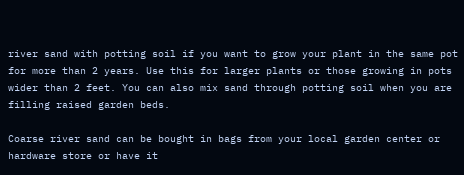river sand with potting soil if you want to grow your plant in the same pot for more than 2 years. Use this for larger plants or those growing in pots wider than 2 feet. You can also mix sand through potting soil when you are filling raised garden beds.

Coarse river sand can be bought in bags from your local garden center or hardware store or have it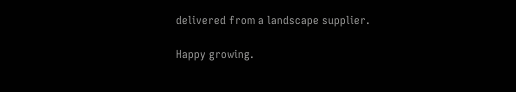delivered from a landscape supplier.

Happy growing.